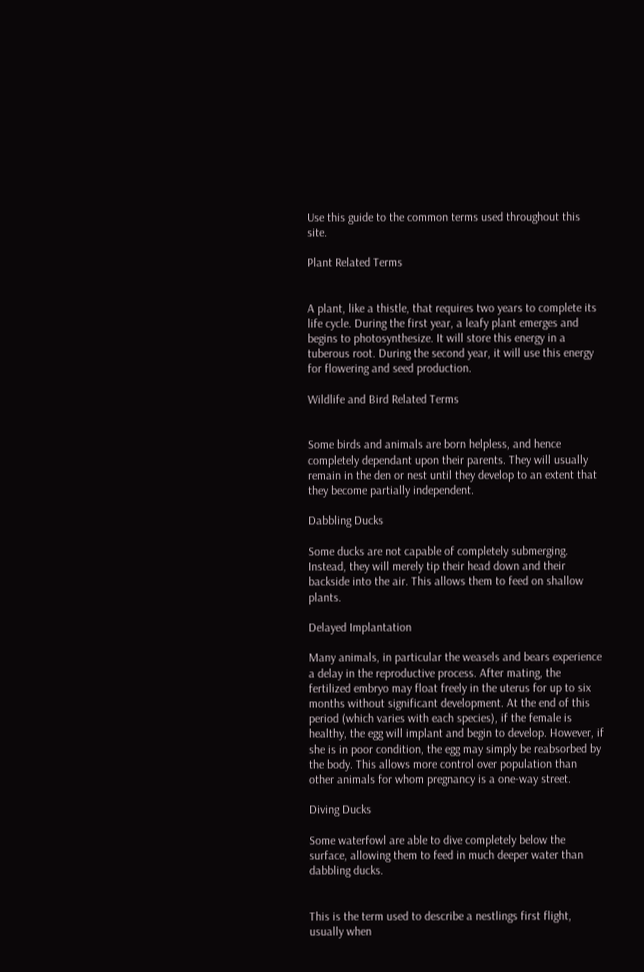Use this guide to the common terms used throughout this site.

Plant Related Terms


A plant, like a thistle, that requires two years to complete its life cycle. During the first year, a leafy plant emerges and begins to photosynthesize. It will store this energy in a tuberous root. During the second year, it will use this energy for flowering and seed production.

Wildlife and Bird Related Terms


Some birds and animals are born helpless, and hence completely dependant upon their parents. They will usually remain in the den or nest until they develop to an extent that they become partially independent.

Dabbling Ducks

Some ducks are not capable of completely submerging. Instead, they will merely tip their head down and their backside into the air. This allows them to feed on shallow plants.

Delayed Implantation

Many animals, in particular the weasels and bears experience a delay in the reproductive process. After mating, the fertilized embryo may float freely in the uterus for up to six months without significant development. At the end of this period (which varies with each species), if the female is healthy, the egg will implant and begin to develop. However, if she is in poor condition, the egg may simply be reabsorbed by the body. This allows more control over population than other animals for whom pregnancy is a one-way street.

Diving Ducks

Some waterfowl are able to dive completely below the surface, allowing them to feed in much deeper water than dabbling ducks.


This is the term used to describe a nestlings first flight, usually when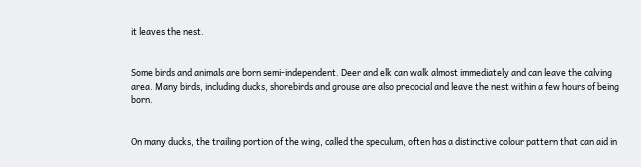it leaves the nest.


Some birds and animals are born semi-independent. Deer and elk can walk almost immediately and can leave the calving area. Many birds, including ducks, shorebirds and grouse are also precocial and leave the nest within a few hours of being born.


On many ducks, the trailing portion of the wing, called the speculum, often has a distinctive colour pattern that can aid in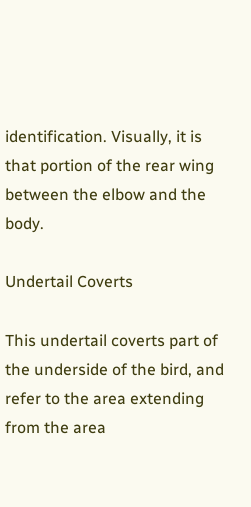identification. Visually, it is that portion of the rear wing between the elbow and the body.

Undertail Coverts

This undertail coverts part of the underside of the bird, and refer to the area extending from the area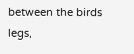between the birds legs,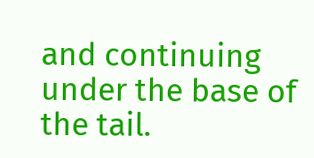and continuing under the base of the tail.